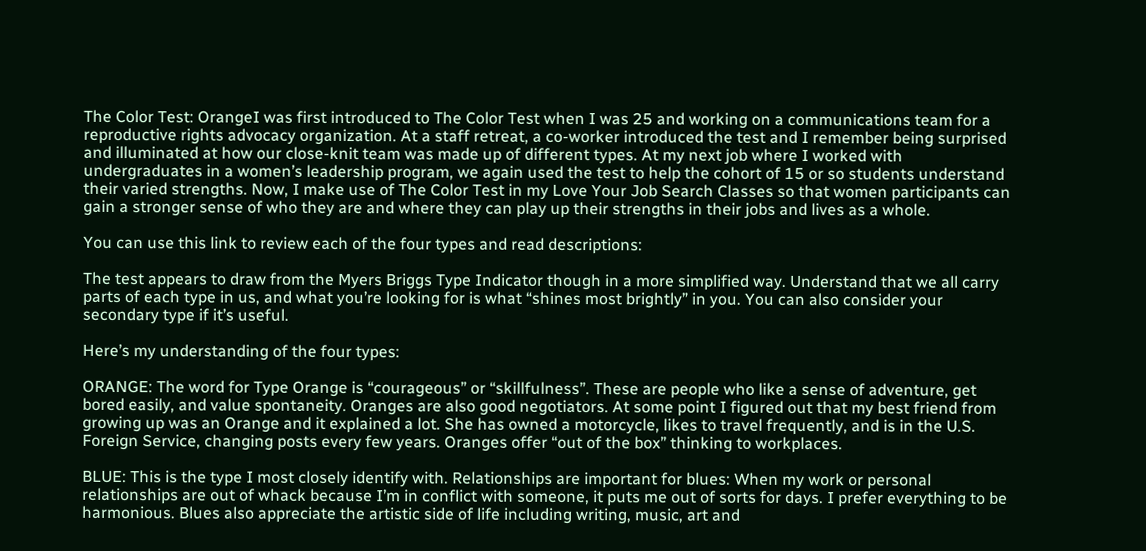The Color Test: OrangeI was first introduced to The Color Test when I was 25 and working on a communications team for a reproductive rights advocacy organization. At a staff retreat, a co-worker introduced the test and I remember being surprised and illuminated at how our close-knit team was made up of different types. At my next job where I worked with undergraduates in a women’s leadership program, we again used the test to help the cohort of 15 or so students understand their varied strengths. Now, I make use of The Color Test in my Love Your Job Search Classes so that women participants can gain a stronger sense of who they are and where they can play up their strengths in their jobs and lives as a whole.

You can use this link to review each of the four types and read descriptions:

The test appears to draw from the Myers Briggs Type Indicator though in a more simplified way. Understand that we all carry parts of each type in us, and what you’re looking for is what “shines most brightly” in you. You can also consider your secondary type if it’s useful.

Here’s my understanding of the four types:

ORANGE: The word for Type Orange is “courageous” or “skillfulness”. These are people who like a sense of adventure, get bored easily, and value spontaneity. Oranges are also good negotiators. At some point I figured out that my best friend from growing up was an Orange and it explained a lot. She has owned a motorcycle, likes to travel frequently, and is in the U.S. Foreign Service, changing posts every few years. Oranges offer “out of the box” thinking to workplaces.

BLUE: This is the type I most closely identify with. Relationships are important for blues: When my work or personal relationships are out of whack because I’m in conflict with someone, it puts me out of sorts for days. I prefer everything to be harmonious. Blues also appreciate the artistic side of life including writing, music, art and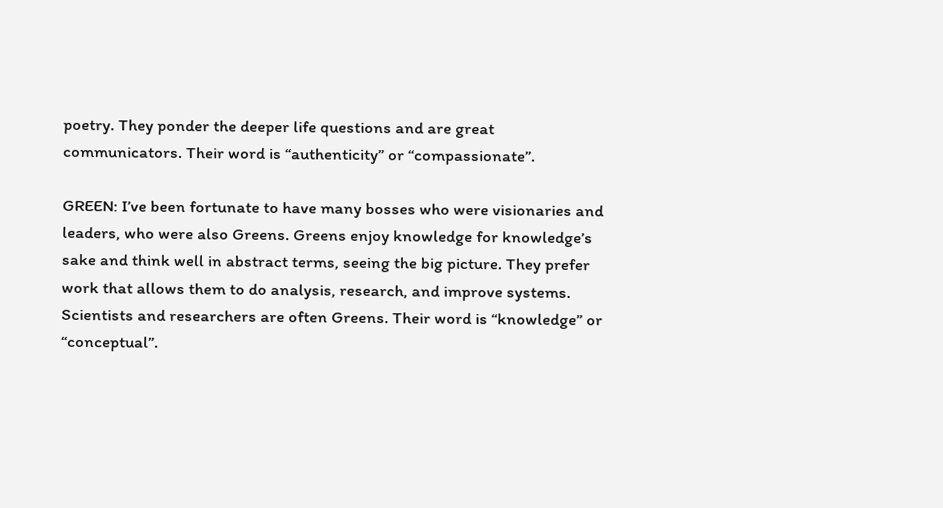poetry. They ponder the deeper life questions and are great communicators. Their word is “authenticity” or “compassionate”.

GREEN: I’ve been fortunate to have many bosses who were visionaries and leaders, who were also Greens. Greens enjoy knowledge for knowledge’s sake and think well in abstract terms, seeing the big picture. They prefer work that allows them to do analysis, research, and improve systems. Scientists and researchers are often Greens. Their word is “knowledge” or “conceptual”.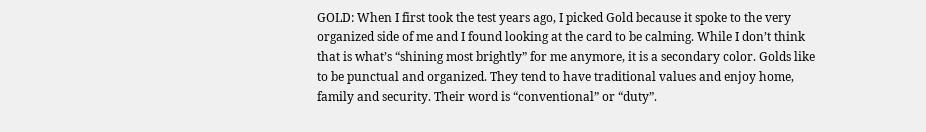GOLD: When I first took the test years ago, I picked Gold because it spoke to the very organized side of me and I found looking at the card to be calming. While I don’t think that is what’s “shining most brightly” for me anymore, it is a secondary color. Golds like to be punctual and organized. They tend to have traditional values and enjoy home, family and security. Their word is “conventional” or “duty”.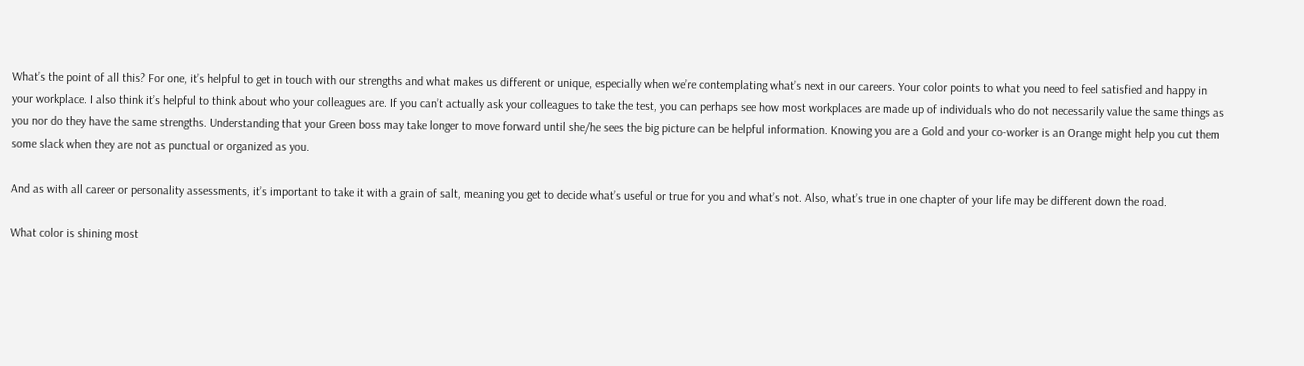What’s the point of all this? For one, it’s helpful to get in touch with our strengths and what makes us different or unique, especially when we’re contemplating what’s next in our careers. Your color points to what you need to feel satisfied and happy in your workplace. I also think it’s helpful to think about who your colleagues are. If you can’t actually ask your colleagues to take the test, you can perhaps see how most workplaces are made up of individuals who do not necessarily value the same things as you nor do they have the same strengths. Understanding that your Green boss may take longer to move forward until she/he sees the big picture can be helpful information. Knowing you are a Gold and your co-worker is an Orange might help you cut them some slack when they are not as punctual or organized as you.

And as with all career or personality assessments, it’s important to take it with a grain of salt, meaning you get to decide what’s useful or true for you and what’s not. Also, what’s true in one chapter of your life may be different down the road.

What color is shining most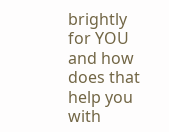brightly for YOU and how does that help you with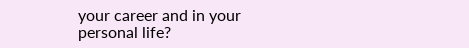your career and in your personal life?